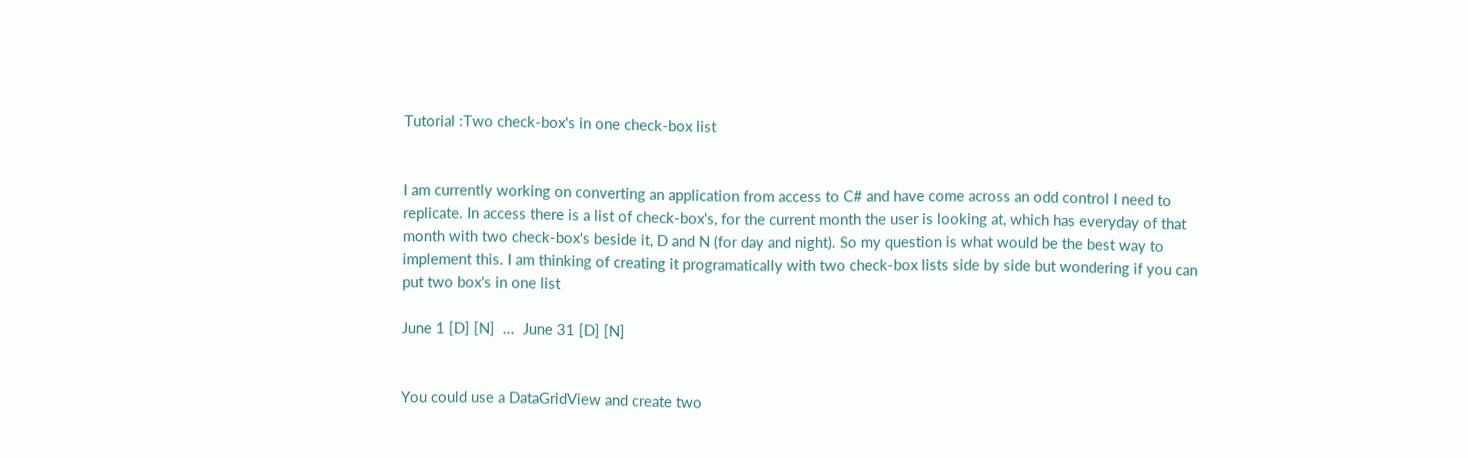Tutorial :Two check-box's in one check-box list


I am currently working on converting an application from access to C# and have come across an odd control I need to replicate. In access there is a list of check-box's, for the current month the user is looking at, which has everyday of that month with two check-box's beside it, D and N (for day and night). So my question is what would be the best way to implement this. I am thinking of creating it programatically with two check-box lists side by side but wondering if you can put two box's in one list

June 1 [D] [N]  ...  June 31 [D] [N]


You could use a DataGridView and create two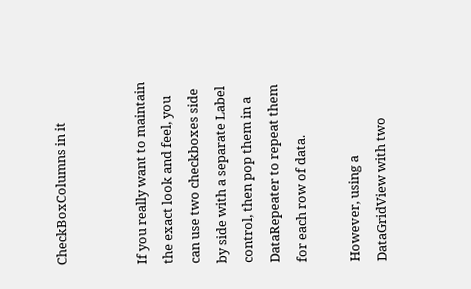CheckBoxColumns in it


If you really want to maintain the exact look and feel, you can use two checkboxes side by side with a separate Label control, then pop them in a DataRepeater to repeat them for each row of data.

However, using a DataGridView with two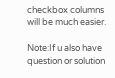checkbox columns will be much easier.

Note:If u also have question or solution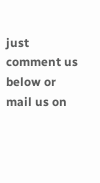just comment us below or mail us on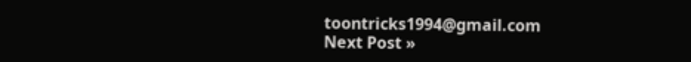toontricks1994@gmail.com
Next Post »